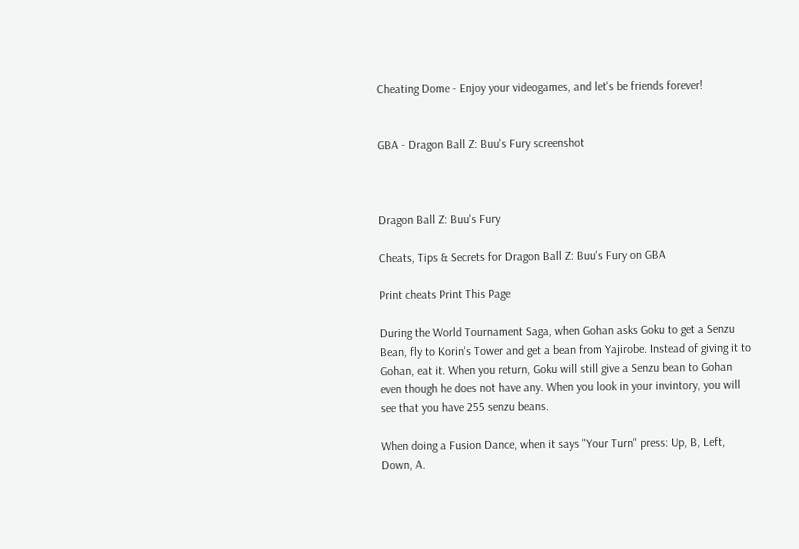Cheating Dome - Enjoy your videogames, and let's be friends forever!


GBA - Dragon Ball Z: Buu's Fury screenshot



Dragon Ball Z: Buu's Fury

Cheats, Tips & Secrets for Dragon Ball Z: Buu's Fury on GBA

Print cheats Print This Page

During the World Tournament Saga, when Gohan asks Goku to get a Senzu Bean, fly to Korin's Tower and get a bean from Yajirobe. Instead of giving it to Gohan, eat it. When you return, Goku will still give a Senzu bean to Gohan even though he does not have any. When you look in your invintory, you will see that you have 255 senzu beans.

When doing a Fusion Dance, when it says "Your Turn" press: Up, B, Left, Down, A.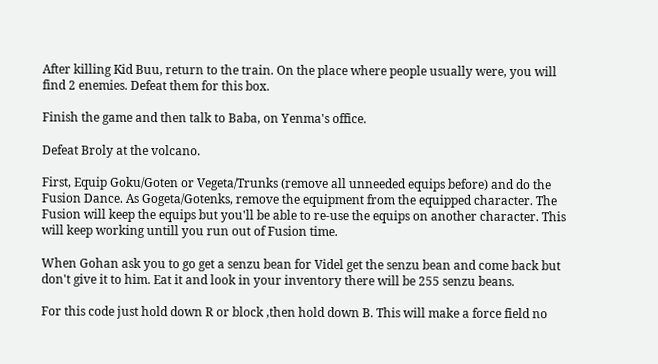After killing Kid Buu, return to the train. On the place where people usually were, you will find 2 enemies. Defeat them for this box.

Finish the game and then talk to Baba, on Yenma's office.

Defeat Broly at the volcano.

First, Equip Goku/Goten or Vegeta/Trunks (remove all unneeded equips before) and do the Fusion Dance. As Gogeta/Gotenks, remove the equipment from the equipped character. The Fusion will keep the equips but you'll be able to re-use the equips on another character. This will keep working untill you run out of Fusion time.

When Gohan ask you to go get a senzu bean for Videl get the senzu bean and come back but don't give it to him. Eat it and look in your inventory there will be 255 senzu beans.

For this code just hold down R or block ,then hold down B. This will make a force field no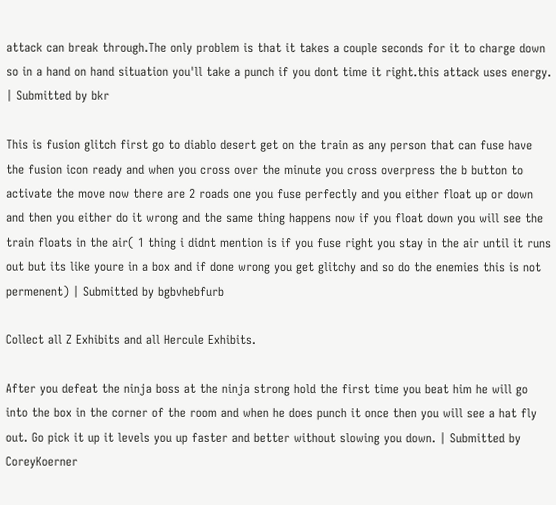attack can break through.The only problem is that it takes a couple seconds for it to charge down so in a hand on hand situation you'll take a punch if you dont time it right.this attack uses energy. | Submitted by bkr

This is fusion glitch first go to diablo desert get on the train as any person that can fuse have the fusion icon ready and when you cross over the minute you cross overpress the b button to activate the move now there are 2 roads one you fuse perfectly and you either float up or down and then you either do it wrong and the same thing happens now if you float down you will see the train floats in the air( 1 thing i didnt mention is if you fuse right you stay in the air until it runs out but its like youre in a box and if done wrong you get glitchy and so do the enemies this is not permenent) | Submitted by bgbvhebfurb

Collect all Z Exhibits and all Hercule Exhibits.

After you defeat the ninja boss at the ninja strong hold the first time you beat him he will go into the box in the corner of the room and when he does punch it once then you will see a hat fly out. Go pick it up it levels you up faster and better without slowing you down. | Submitted by CoreyKoerner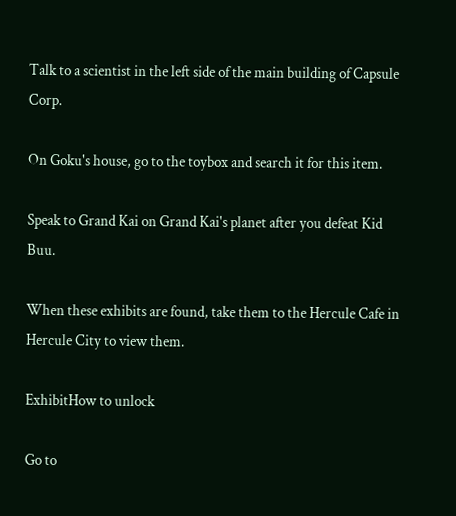Talk to a scientist in the left side of the main building of Capsule Corp.

On Goku's house, go to the toybox and search it for this item.

Speak to Grand Kai on Grand Kai's planet after you defeat Kid Buu.

When these exhibits are found, take them to the Hercule Cafe in Hercule City to view them.

ExhibitHow to unlock

Go to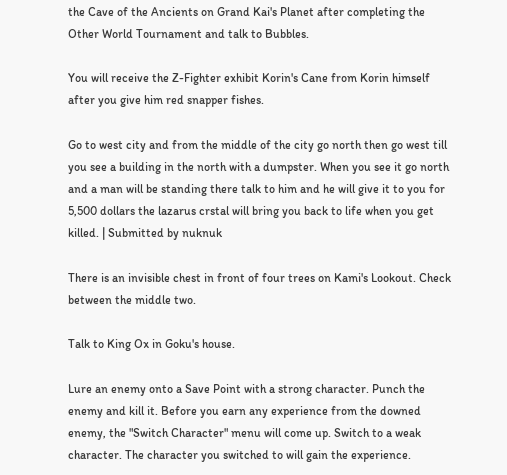the Cave of the Ancients on Grand Kai's Planet after completing the Other World Tournament and talk to Bubbles.

You will receive the Z-Fighter exhibit Korin's Cane from Korin himself after you give him red snapper fishes.

Go to west city and from the middle of the city go north then go west till you see a building in the north with a dumpster. When you see it go north and a man will be standing there talk to him and he will give it to you for 5,500 dollars the lazarus crstal will bring you back to life when you get killed. | Submitted by nuknuk

There is an invisible chest in front of four trees on Kami's Lookout. Check between the middle two.

Talk to King Ox in Goku's house.

Lure an enemy onto a Save Point with a strong character. Punch the enemy and kill it. Before you earn any experience from the downed enemy, the "Switch Character" menu will come up. Switch to a weak character. The character you switched to will gain the experience.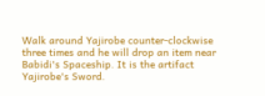Walk around Yajirobe counter-clockwise three times and he will drop an item near Babidi's Spaceship. It is the artifact Yajirobe's Sword.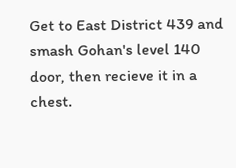Get to East District 439 and smash Gohan's level 140 door, then recieve it in a chest.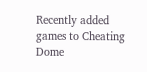Recently added games to Cheating Dome